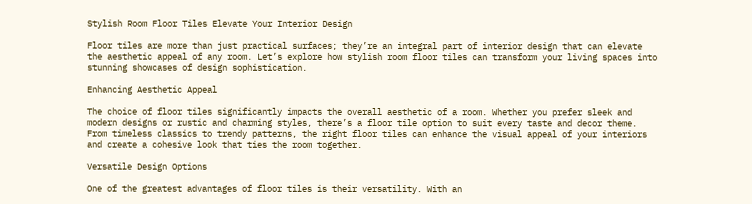Stylish Room Floor Tiles Elevate Your Interior Design

Floor tiles are more than just practical surfaces; they’re an integral part of interior design that can elevate the aesthetic appeal of any room. Let’s explore how stylish room floor tiles can transform your living spaces into stunning showcases of design sophistication.

Enhancing Aesthetic Appeal

The choice of floor tiles significantly impacts the overall aesthetic of a room. Whether you prefer sleek and modern designs or rustic and charming styles, there’s a floor tile option to suit every taste and decor theme. From timeless classics to trendy patterns, the right floor tiles can enhance the visual appeal of your interiors and create a cohesive look that ties the room together.

Versatile Design Options

One of the greatest advantages of floor tiles is their versatility. With an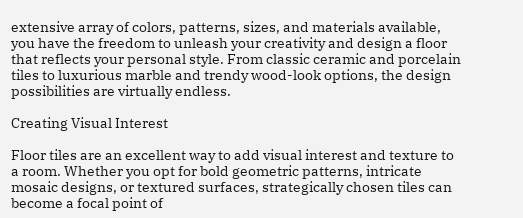extensive array of colors, patterns, sizes, and materials available, you have the freedom to unleash your creativity and design a floor that reflects your personal style. From classic ceramic and porcelain tiles to luxurious marble and trendy wood-look options, the design possibilities are virtually endless.

Creating Visual Interest

Floor tiles are an excellent way to add visual interest and texture to a room. Whether you opt for bold geometric patterns, intricate mosaic designs, or textured surfaces, strategically chosen tiles can become a focal point of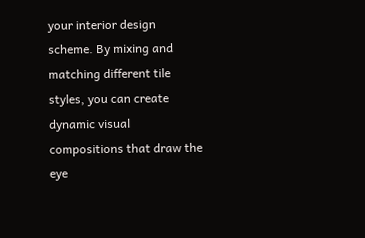your interior design scheme. By mixing and matching different tile styles, you can create dynamic visual compositions that draw the eye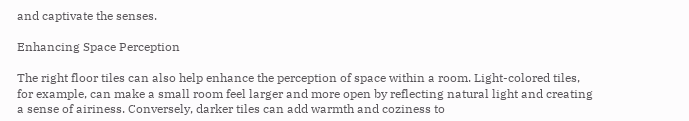and captivate the senses.

Enhancing Space Perception

The right floor tiles can also help enhance the perception of space within a room. Light-colored tiles, for example, can make a small room feel larger and more open by reflecting natural light and creating a sense of airiness. Conversely, darker tiles can add warmth and coziness to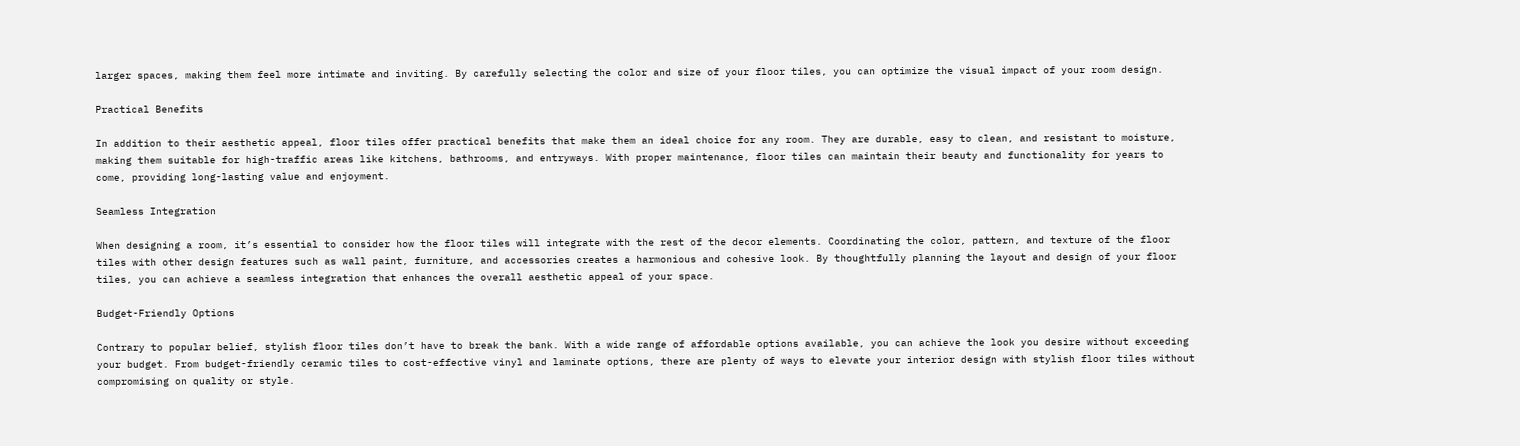larger spaces, making them feel more intimate and inviting. By carefully selecting the color and size of your floor tiles, you can optimize the visual impact of your room design.

Practical Benefits

In addition to their aesthetic appeal, floor tiles offer practical benefits that make them an ideal choice for any room. They are durable, easy to clean, and resistant to moisture, making them suitable for high-traffic areas like kitchens, bathrooms, and entryways. With proper maintenance, floor tiles can maintain their beauty and functionality for years to come, providing long-lasting value and enjoyment.

Seamless Integration

When designing a room, it’s essential to consider how the floor tiles will integrate with the rest of the decor elements. Coordinating the color, pattern, and texture of the floor tiles with other design features such as wall paint, furniture, and accessories creates a harmonious and cohesive look. By thoughtfully planning the layout and design of your floor tiles, you can achieve a seamless integration that enhances the overall aesthetic appeal of your space.

Budget-Friendly Options

Contrary to popular belief, stylish floor tiles don’t have to break the bank. With a wide range of affordable options available, you can achieve the look you desire without exceeding your budget. From budget-friendly ceramic tiles to cost-effective vinyl and laminate options, there are plenty of ways to elevate your interior design with stylish floor tiles without compromising on quality or style.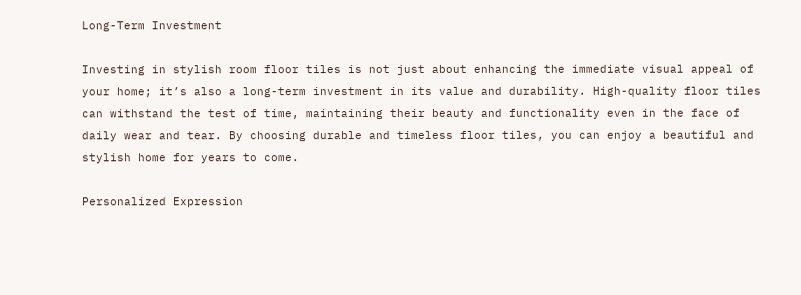Long-Term Investment

Investing in stylish room floor tiles is not just about enhancing the immediate visual appeal of your home; it’s also a long-term investment in its value and durability. High-quality floor tiles can withstand the test of time, maintaining their beauty and functionality even in the face of daily wear and tear. By choosing durable and timeless floor tiles, you can enjoy a beautiful and stylish home for years to come.

Personalized Expression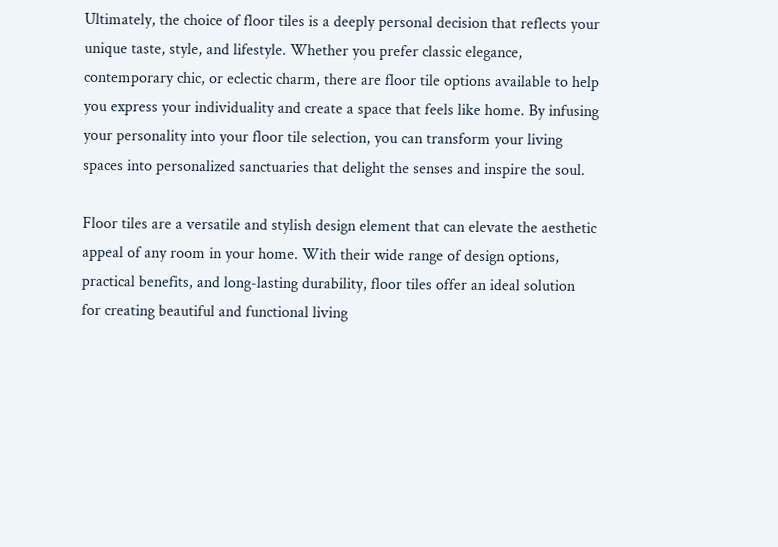Ultimately, the choice of floor tiles is a deeply personal decision that reflects your unique taste, style, and lifestyle. Whether you prefer classic elegance, contemporary chic, or eclectic charm, there are floor tile options available to help you express your individuality and create a space that feels like home. By infusing your personality into your floor tile selection, you can transform your living spaces into personalized sanctuaries that delight the senses and inspire the soul.

Floor tiles are a versatile and stylish design element that can elevate the aesthetic appeal of any room in your home. With their wide range of design options, practical benefits, and long-lasting durability, floor tiles offer an ideal solution for creating beautiful and functional living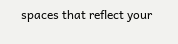spaces that reflect your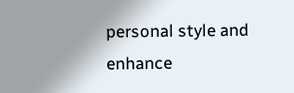personal style and enhance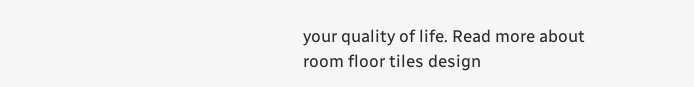your quality of life. Read more about room floor tiles design